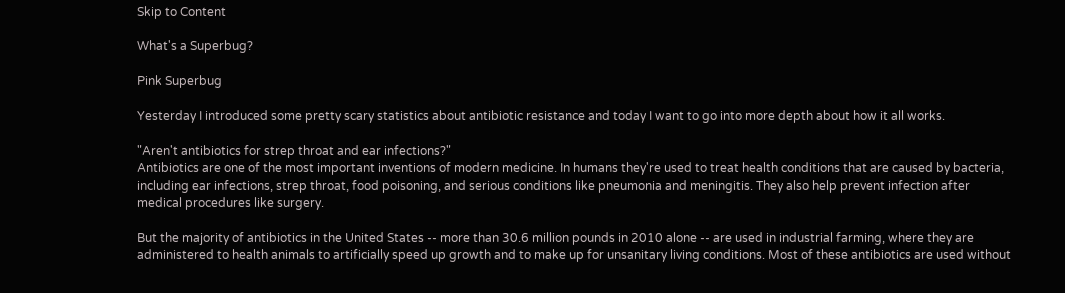Skip to Content

What's a Superbug?

Pink Superbug

Yesterday I introduced some pretty scary statistics about antibiotic resistance and today I want to go into more depth about how it all works.

"Aren't antibiotics for strep throat and ear infections?"
Antibiotics are one of the most important inventions of modern medicine. In humans they're used to treat health conditions that are caused by bacteria, including ear infections, strep throat, food poisoning, and serious conditions like pneumonia and meningitis. They also help prevent infection after medical procedures like surgery.

But the majority of antibiotics in the United States -- more than 30.6 million pounds in 2010 alone -- are used in industrial farming, where they are administered to health animals to artificially speed up growth and to make up for unsanitary living conditions. Most of these antibiotics are used without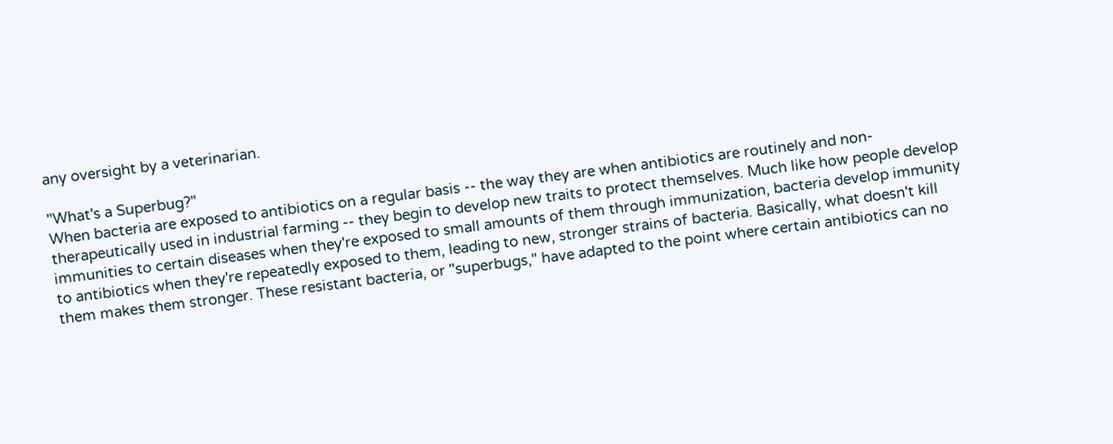any oversight by a veterinarian.

"What's a Superbug?"
When bacteria are exposed to antibiotics on a regular basis -- the way they are when antibiotics are routinely and non-therapeutically used in industrial farming -- they begin to develop new traits to protect themselves. Much like how people develop immunities to certain diseases when they're exposed to small amounts of them through immunization, bacteria develop immunity to antibiotics when they're repeatedly exposed to them, leading to new, stronger strains of bacteria. Basically, what doesn't kill them makes them stronger. These resistant bacteria, or "superbugs," have adapted to the point where certain antibiotics can no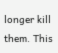longer kill them. This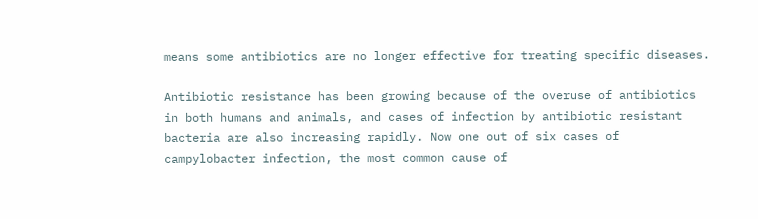means some antibiotics are no longer effective for treating specific diseases.

Antibiotic resistance has been growing because of the overuse of antibiotics in both humans and animals, and cases of infection by antibiotic resistant bacteria are also increasing rapidly. Now one out of six cases of campylobacter infection, the most common cause of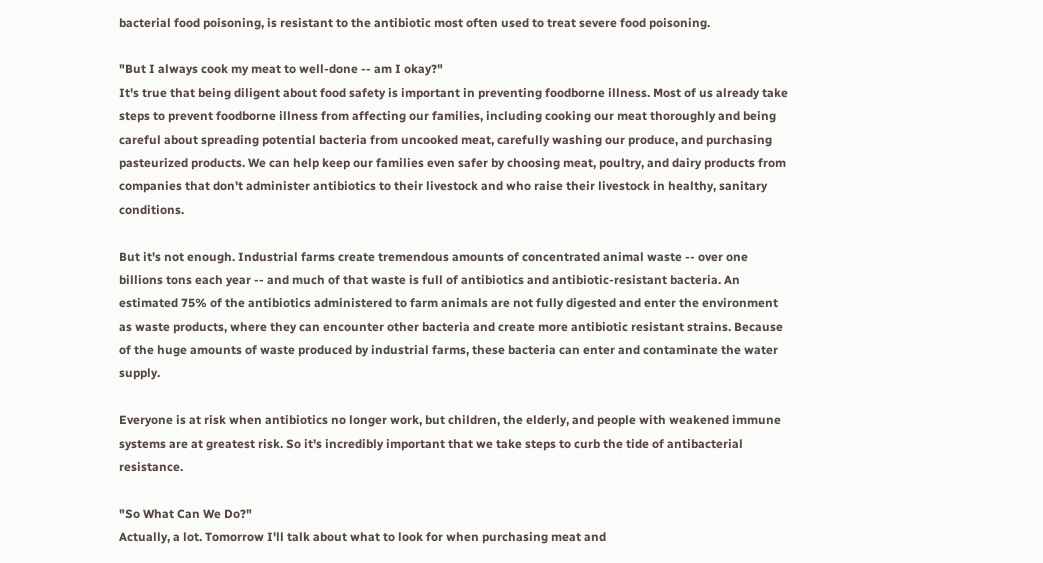bacterial food poisoning, is resistant to the antibiotic most often used to treat severe food poisoning.

"But I always cook my meat to well-done -- am I okay?"
It's true that being diligent about food safety is important in preventing foodborne illness. Most of us already take steps to prevent foodborne illness from affecting our families, including cooking our meat thoroughly and being careful about spreading potential bacteria from uncooked meat, carefully washing our produce, and purchasing pasteurized products. We can help keep our families even safer by choosing meat, poultry, and dairy products from companies that don't administer antibiotics to their livestock and who raise their livestock in healthy, sanitary conditions.

But it's not enough. Industrial farms create tremendous amounts of concentrated animal waste -- over one billions tons each year -- and much of that waste is full of antibiotics and antibiotic-resistant bacteria. An estimated 75% of the antibiotics administered to farm animals are not fully digested and enter the environment as waste products, where they can encounter other bacteria and create more antibiotic resistant strains. Because of the huge amounts of waste produced by industrial farms, these bacteria can enter and contaminate the water supply.

Everyone is at risk when antibiotics no longer work, but children, the elderly, and people with weakened immune systems are at greatest risk. So it's incredibly important that we take steps to curb the tide of antibacterial resistance.

"So What Can We Do?"
Actually, a lot. Tomorrow I'll talk about what to look for when purchasing meat and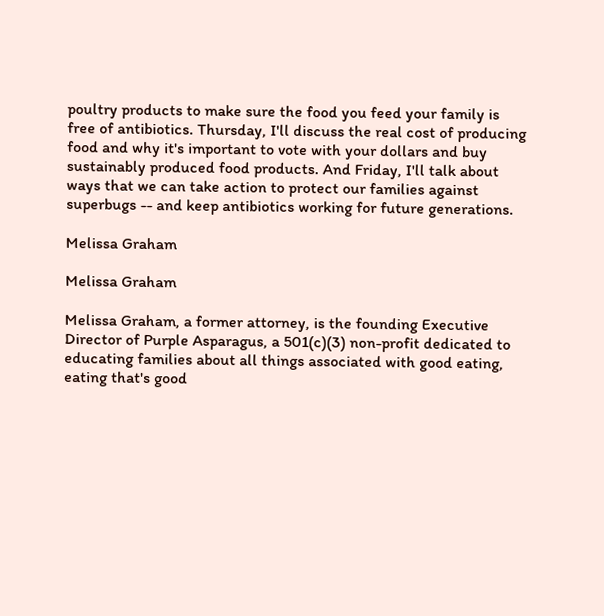poultry products to make sure the food you feed your family is free of antibiotics. Thursday, I'll discuss the real cost of producing food and why it's important to vote with your dollars and buy sustainably produced food products. And Friday, I'll talk about ways that we can take action to protect our families against superbugs -- and keep antibiotics working for future generations.

Melissa Graham

Melissa Graham

Melissa Graham, a former attorney, is the founding Executive Director of Purple Asparagus, a 501(c)(3) non-profit dedicated to educating families about all things associated with good eating, eating that's good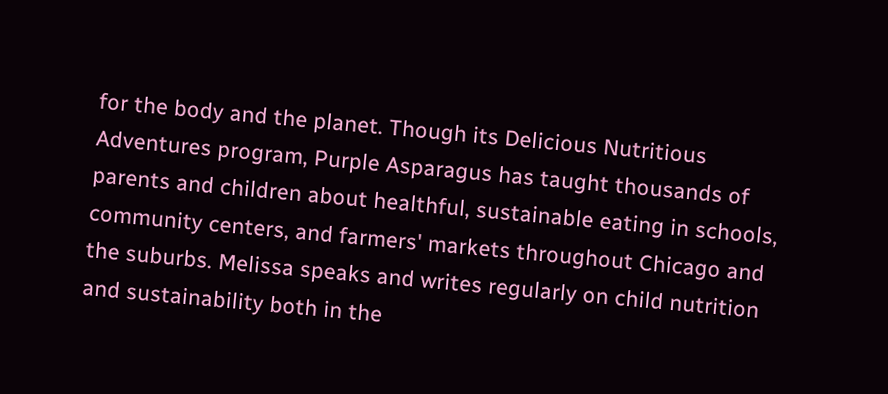for the body and the planet. Though its Delicious Nutritious Adventures program, Purple Asparagus has taught thousands of parents and children about healthful, sustainable eating in schools, community centers, and farmers' markets throughout Chicago and the suburbs. Melissa speaks and writes regularly on child nutrition and sustainability both in the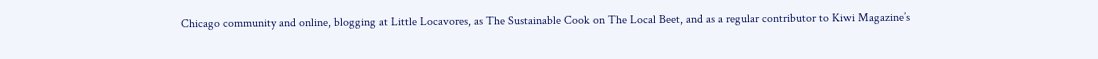Chicago community and online, blogging at Little Locavores, as The Sustainable Cook on The Local Beet, and as a regular contributor to Kiwi Magazine’s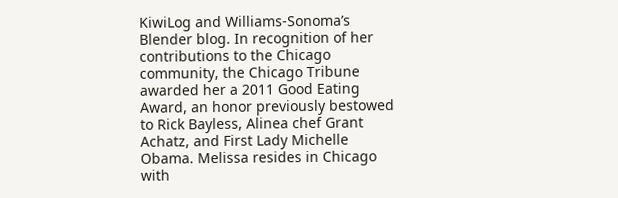KiwiLog and Williams-Sonoma’s Blender blog. In recognition of her contributions to the Chicago community, the Chicago Tribune awarded her a 2011 Good Eating Award, an honor previously bestowed to Rick Bayless, Alinea chef Grant Achatz, and First Lady Michelle Obama. Melissa resides in Chicago with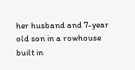her husband and 7-year old son in a rowhouse built in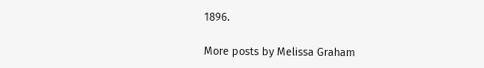1896.

More posts by Melissa Graham